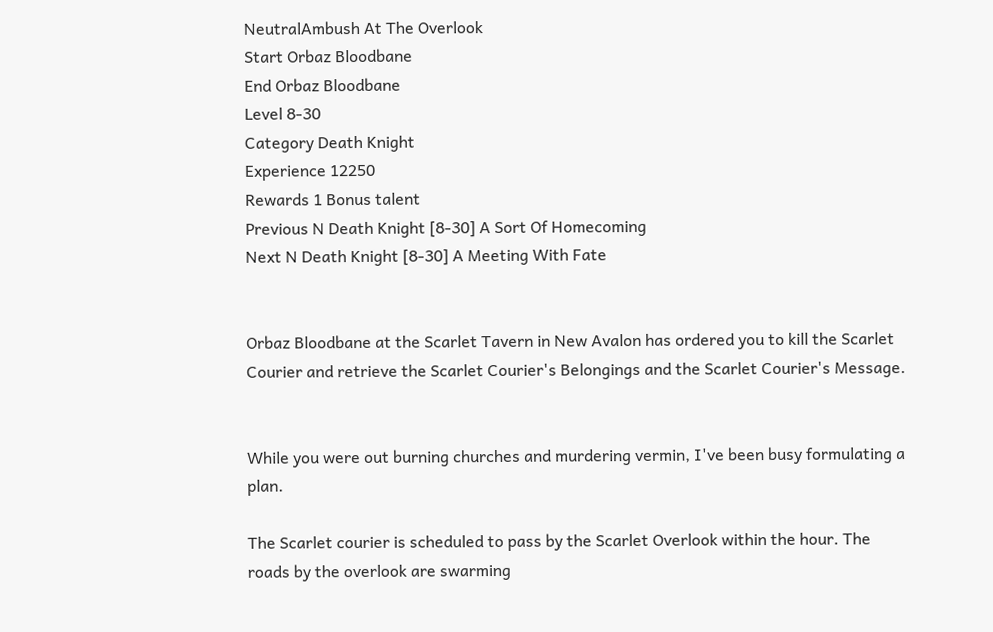NeutralAmbush At The Overlook
Start Orbaz Bloodbane
End Orbaz Bloodbane
Level 8-30
Category Death Knight
Experience 12250
Rewards 1 Bonus talent
Previous N Death Knight [8-30] A Sort Of Homecoming
Next N Death Knight [8-30] A Meeting With Fate


Orbaz Bloodbane at the Scarlet Tavern in New Avalon has ordered you to kill the Scarlet Courier and retrieve the Scarlet Courier's Belongings and the Scarlet Courier's Message.


While you were out burning churches and murdering vermin, I've been busy formulating a plan.

The Scarlet courier is scheduled to pass by the Scarlet Overlook within the hour. The roads by the overlook are swarming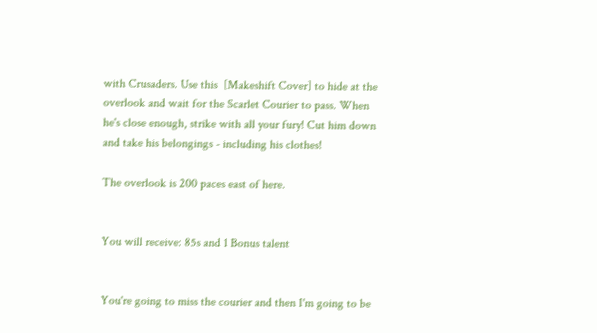with Crusaders. Use this  [Makeshift Cover] to hide at the overlook and wait for the Scarlet Courier to pass. When he's close enough, strike with all your fury! Cut him down and take his belongings - including his clothes!

The overlook is 200 paces east of here.


You will receive: 85s and 1 Bonus talent


You're going to miss the courier and then I'm going to be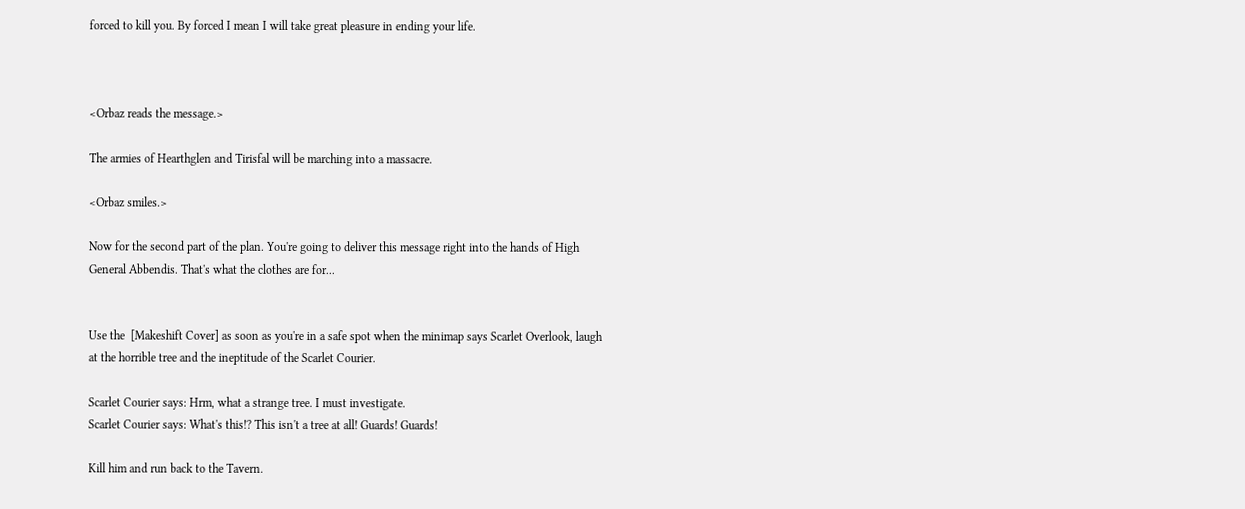forced to kill you. By forced I mean I will take great pleasure in ending your life.



<Orbaz reads the message.>

The armies of Hearthglen and Tirisfal will be marching into a massacre.

<Orbaz smiles.>

Now for the second part of the plan. You're going to deliver this message right into the hands of High General Abbendis. That's what the clothes are for...


Use the  [Makeshift Cover] as soon as you're in a safe spot when the minimap says Scarlet Overlook, laugh at the horrible tree and the ineptitude of the Scarlet Courier.

Scarlet Courier says: Hrm, what a strange tree. I must investigate.
Scarlet Courier says: What's this!? This isn't a tree at all! Guards! Guards!

Kill him and run back to the Tavern.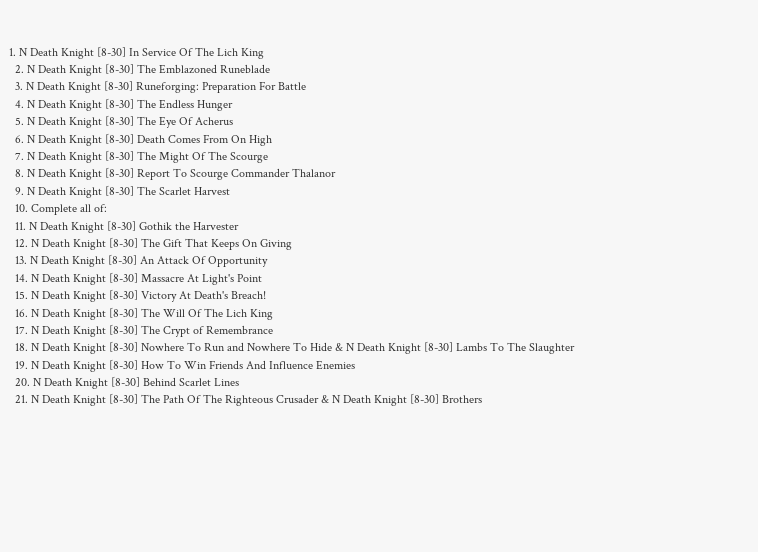1. N Death Knight [8-30] In Service Of The Lich King
  2. N Death Knight [8-30] The Emblazoned Runeblade
  3. N Death Knight [8-30] Runeforging: Preparation For Battle
  4. N Death Knight [8-30] The Endless Hunger
  5. N Death Knight [8-30] The Eye Of Acherus
  6. N Death Knight [8-30] Death Comes From On High
  7. N Death Knight [8-30] The Might Of The Scourge
  8. N Death Knight [8-30] Report To Scourge Commander Thalanor
  9. N Death Knight [8-30] The Scarlet Harvest
  10. Complete all of:
  11. N Death Knight [8-30] Gothik the Harvester
  12. N Death Knight [8-30] The Gift That Keeps On Giving
  13. N Death Knight [8-30] An Attack Of Opportunity
  14. N Death Knight [8-30] Massacre At Light's Point
  15. N Death Knight [8-30] Victory At Death's Breach!
  16. N Death Knight [8-30] The Will Of The Lich King
  17. N Death Knight [8-30] The Crypt of Remembrance
  18. N Death Knight [8-30] Nowhere To Run and Nowhere To Hide & N Death Knight [8-30] Lambs To The Slaughter
  19. N Death Knight [8-30] How To Win Friends And Influence Enemies
  20. N Death Knight [8-30] Behind Scarlet Lines
  21. N Death Knight [8-30] The Path Of The Righteous Crusader & N Death Knight [8-30] Brothers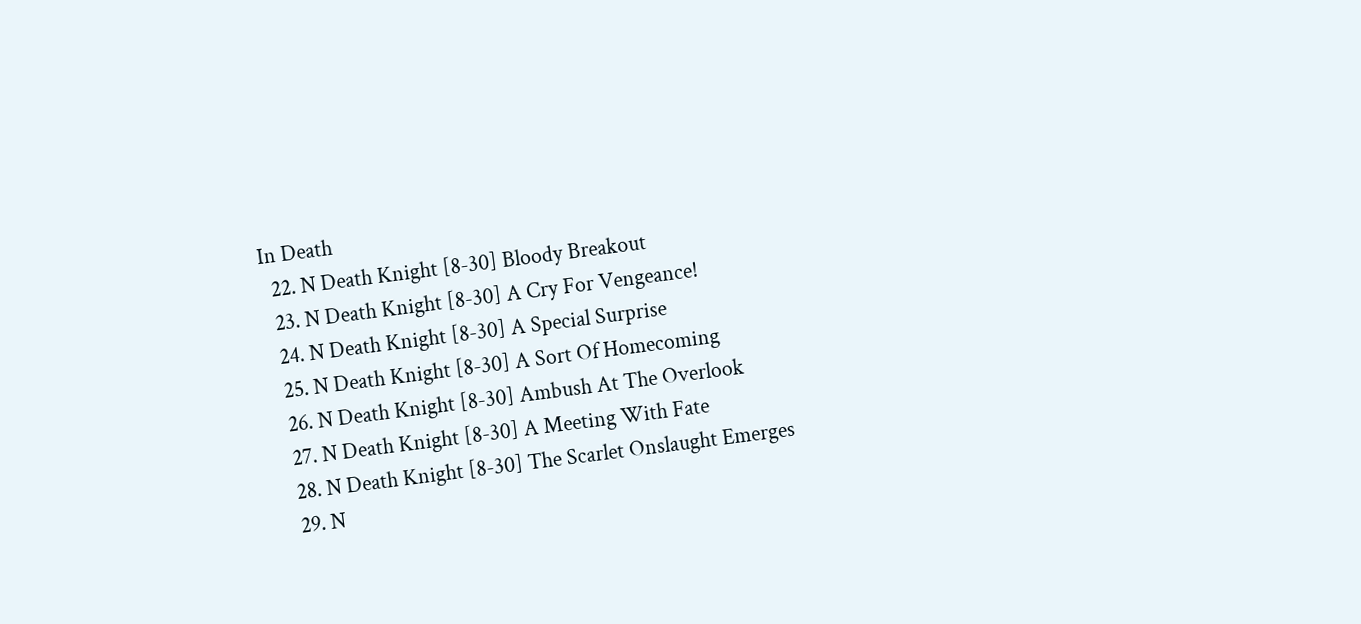In Death
  22. N Death Knight [8-30] Bloody Breakout
  23. N Death Knight [8-30] A Cry For Vengeance!
  24. N Death Knight [8-30] A Special Surprise
  25. N Death Knight [8-30] A Sort Of Homecoming
  26. N Death Knight [8-30] Ambush At The Overlook
  27. N Death Knight [8-30] A Meeting With Fate
  28. N Death Knight [8-30] The Scarlet Onslaught Emerges
  29. N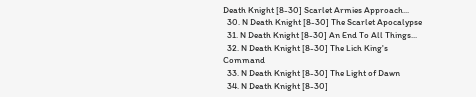Death Knight [8-30] Scarlet Armies Approach...
  30. N Death Knight [8-30] The Scarlet Apocalypse
  31. N Death Knight [8-30] An End To All Things...
  32. N Death Knight [8-30] The Lich King's Command
  33. N Death Knight [8-30] The Light of Dawn
  34. N Death Knight [8-30]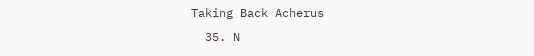Taking Back Acherus
  35. N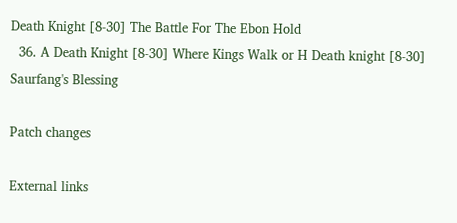Death Knight [8-30] The Battle For The Ebon Hold
  36. A Death Knight [8-30] Where Kings Walk or H Death knight [8-30] Saurfang's Blessing

Patch changes

External links